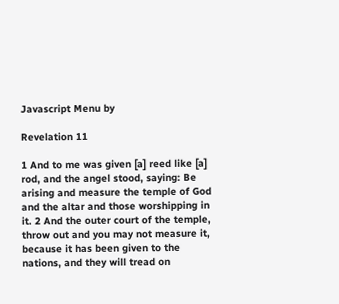Javascript Menu by

Revelation 11

1 And to me was given [a] reed like [a] rod, and the angel stood, saying: Be arising and measure the temple of God and the altar and those worshipping in it. 2 And the outer court of the temple, throw out and you may not measure it, because it has been given to the nations, and they will tread on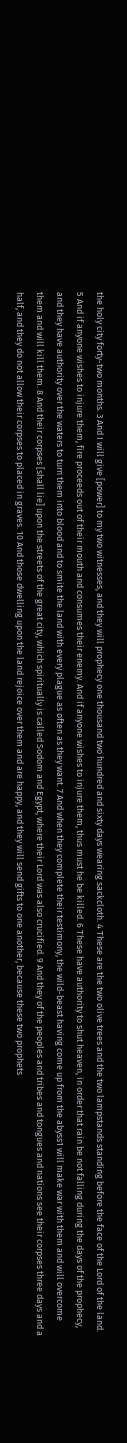the holy city forty-two months. 3 And I will give [power] to my two witnesses, and they will prophecy one thousand two hundred and sixty days wearing sackcloth. 4 These are the two olive trees and the two lampstands standing before the face of the Lord of the land. 5 And if anyone wishes to injure them, fire proceeds out of their mouth and consumes their enemy. And if anyone wishes to injure them, thus must he be killed. 6 These have authority to shut heaven, in order that rain be not falling during the days of the prophecy, and they have authority over the waters to turn them into blood and to smite the land with every plague as often as they want. 7 And when they complete their testimony, the wild-beast having come up from the abyss1 will make war with them and will overcome them and will kill them. 8 And their corpses [shall lie] upon the streets of the great city, which spiritually is called Sodom and Egypt, where their Lord was also crucified. 9 And they of the peoples and tribes and tongues and nations see their corpses three days and a half, and they do not allow their corpses to placed in graves. 10 And those dwelling upon the land rejoice over them and are happy, and they will send gifts to one another, because these two prophets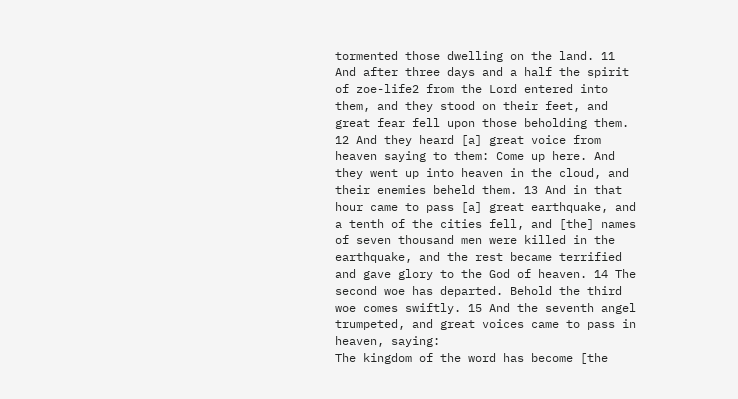tormented those dwelling on the land. 11 And after three days and a half the spirit of zoe-life2 from the Lord entered into them, and they stood on their feet, and great fear fell upon those beholding them. 12 And they heard [a] great voice from heaven saying to them: Come up here. And they went up into heaven in the cloud, and their enemies beheld them. 13 And in that hour came to pass [a] great earthquake, and a tenth of the cities fell, and [the] names of seven thousand men were killed in the earthquake, and the rest became terrified and gave glory to the God of heaven. 14 The second woe has departed. Behold the third woe comes swiftly. 15 And the seventh angel trumpeted, and great voices came to pass in heaven, saying:
The kingdom of the word has become [the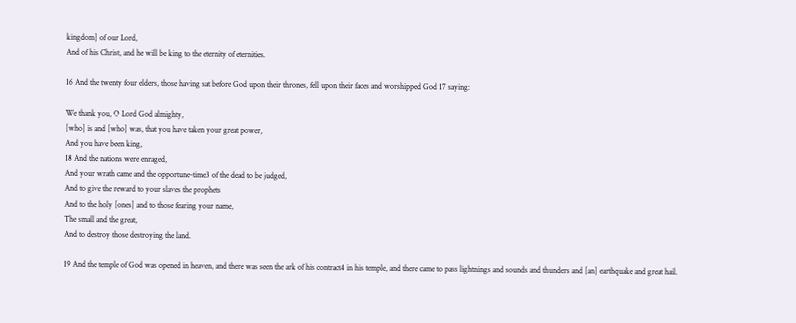kingdom] of our Lord,
And of his Christ, and he will be king to the eternity of eternities.

16 And the twenty four elders, those having sat before God upon their thrones, fell upon their faces and worshipped God 17 saying:

We thank you, O Lord God almighty,
[who] is and [who] was, that you have taken your great power,
And you have been king,
18 And the nations were enraged,
And your wrath came and the opportune-time3 of the dead to be judged,
And to give the reward to your slaves the prophets
And to the holy [ones] and to those fearing your name,
The small and the great,
And to destroy those destroying the land.

19 And the temple of God was opened in heaven, and there was seen the ark of his contract4 in his temple, and there came to pass lightnings and sounds and thunders and [an] earthquake and great hail.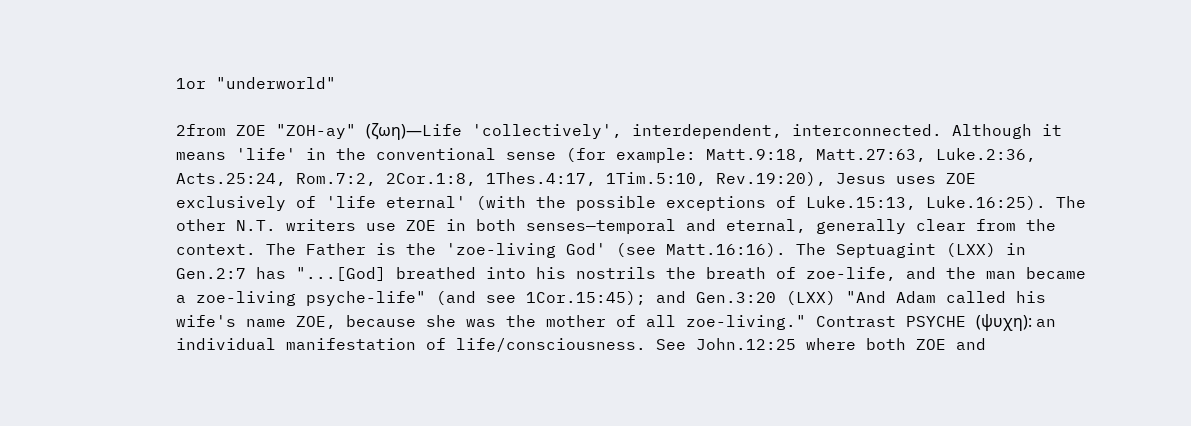1or "underworld"

2from ZOE "ZOH-ay" (ζωη)—Life 'collectively', interdependent, interconnected. Although it means 'life' in the conventional sense (for example: Matt.9:18, Matt.27:63, Luke.2:36, Acts.25:24, Rom.7:2, 2Cor.1:8, 1Thes.4:17, 1Tim.5:10, Rev.19:20), Jesus uses ZOE exclusively of 'life eternal' (with the possible exceptions of Luke.15:13, Luke.16:25). The other N.T. writers use ZOE in both senses—temporal and eternal, generally clear from the context. The Father is the 'zoe-living God' (see Matt.16:16). The Septuagint (LXX) in Gen.2:7 has "...[God] breathed into his nostrils the breath of zoe-life, and the man became a zoe-living psyche-life" (and see 1Cor.15:45); and Gen.3:20 (LXX) "And Adam called his wife's name ZOE, because she was the mother of all zoe-living." Contrast PSYCHE (ψυχη): an individual manifestation of life/consciousness. See John.12:25 where both ZOE and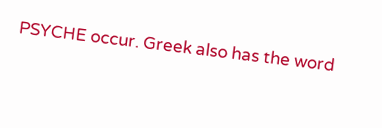PSYCHE occur. Greek also has the word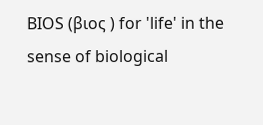BIOS (βιoς ) for 'life' in the sense of biological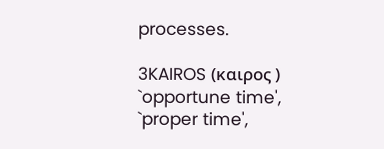processes.

3KAIROS (καιρoς ) `opportune time', `proper time',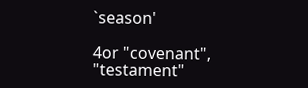`season'

4or "covenant", "testament"